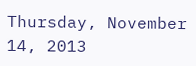Thursday, November 14, 2013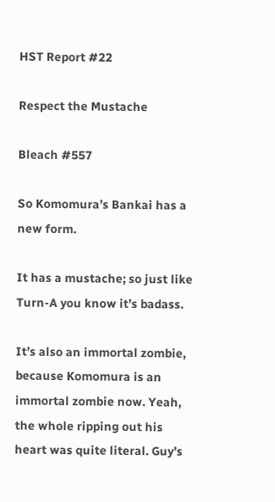HST Report #22

Respect the Mustache

Bleach #557

So Komomura’s Bankai has a new form.

It has a mustache; so just like Turn-A you know it’s badass.

It’s also an immortal zombie, because Komomura is an immortal zombie now. Yeah, the whole ripping out his heart was quite literal. Guy’s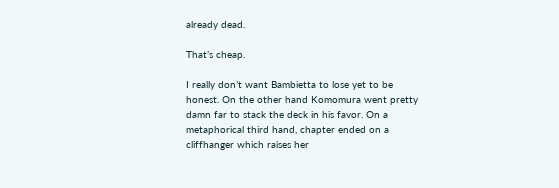already dead.

That’s cheap.

I really don’t want Bambietta to lose yet to be honest. On the other hand Komomura went pretty damn far to stack the deck in his favor. On a metaphorical third hand, chapter ended on a cliffhanger which raises her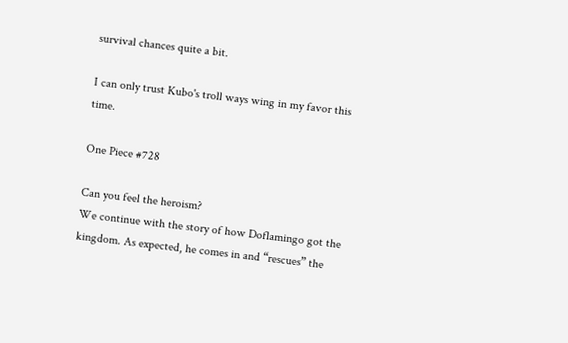survival chances quite a bit.

I can only trust Kubo's troll ways wing in my favor this time.

One Piece #728

Can you feel the heroism?
We continue with the story of how Doflamingo got the kingdom. As expected, he comes in and “rescues” the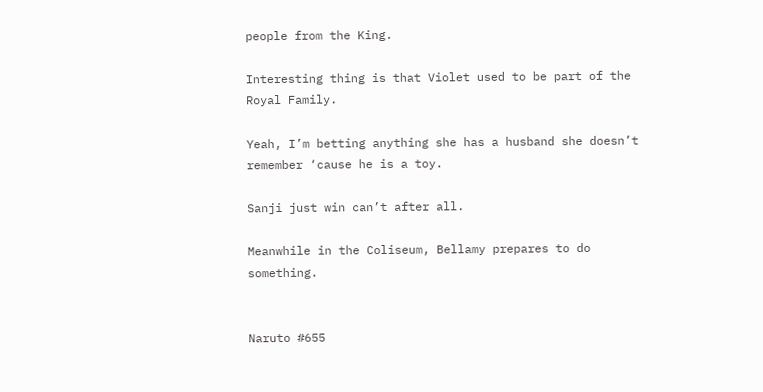people from the King.

Interesting thing is that Violet used to be part of the Royal Family.

Yeah, I’m betting anything she has a husband she doesn’t remember ‘cause he is a toy.

Sanji just win can’t after all.

Meanwhile in the Coliseum, Bellamy prepares to do something.


Naruto #655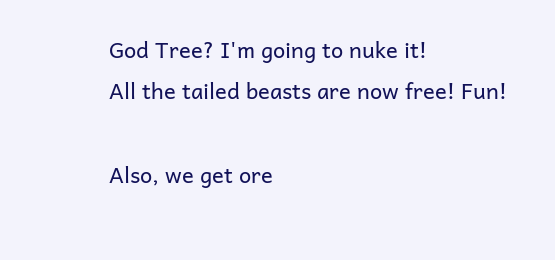God Tree? I'm going to nuke it!
All the tailed beasts are now free! Fun!

Also, we get ore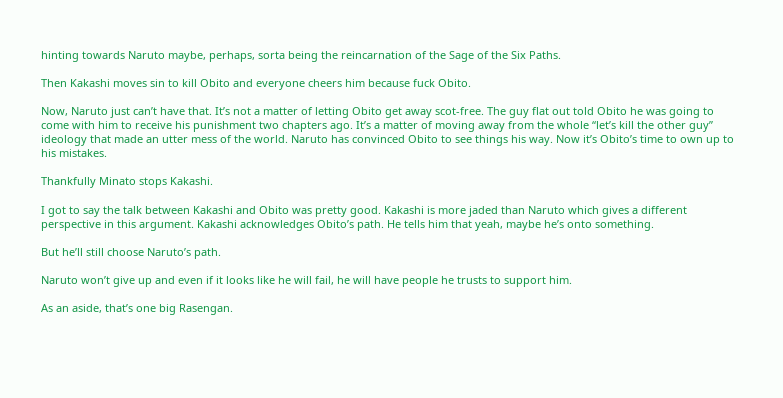hinting towards Naruto maybe, perhaps, sorta being the reincarnation of the Sage of the Six Paths.

Then Kakashi moves sin to kill Obito and everyone cheers him because fuck Obito.

Now, Naruto just can’t have that. It’s not a matter of letting Obito get away scot-free. The guy flat out told Obito he was going to come with him to receive his punishment two chapters ago. It’s a matter of moving away from the whole “let’s kill the other guy” ideology that made an utter mess of the world. Naruto has convinced Obito to see things his way. Now it’s Obito’s time to own up to his mistakes.

Thankfully Minato stops Kakashi.

I got to say the talk between Kakashi and Obito was pretty good. Kakashi is more jaded than Naruto which gives a different perspective in this argument. Kakashi acknowledges Obito’s path. He tells him that yeah, maybe he’s onto something.

But he’ll still choose Naruto’s path.

Naruto won’t give up and even if it looks like he will fail, he will have people he trusts to support him.

As an aside, that’s one big Rasengan.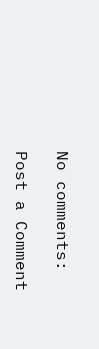No comments:

Post a Comment